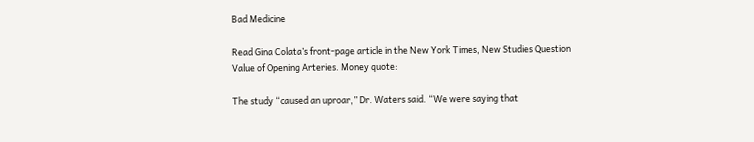Bad Medicine

Read Gina Colata’s front-page article in the New York Times, New Studies Question Value of Opening Arteries. Money quote:

The study “caused an uproar,” Dr. Waters said. “We were saying that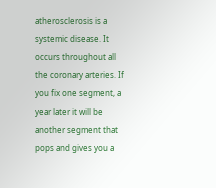atherosclerosis is a systemic disease. It occurs throughout all the coronary arteries. If you fix one segment, a year later it will be another segment that pops and gives you a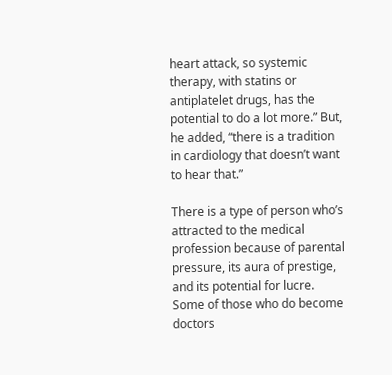heart attack, so systemic therapy, with statins or antiplatelet drugs, has the potential to do a lot more.” But, he added, “there is a tradition in cardiology that doesn’t want to hear that.”

There is a type of person who’s attracted to the medical profession because of parental pressure, its aura of prestige, and its potential for lucre. Some of those who do become doctors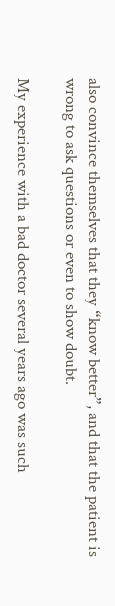also convince themselves that they “know better”, and that the patient is wrong to ask questions or even to show doubt.

My experience with a bad doctor several years ago was such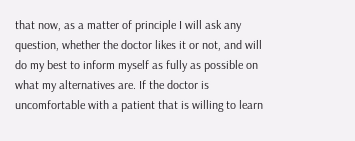that now, as a matter of principle I will ask any question, whether the doctor likes it or not, and will do my best to inform myself as fully as possible on what my alternatives are. If the doctor is uncomfortable with a patient that is willing to learn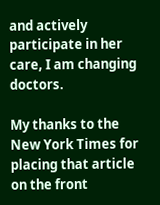and actively participate in her care, I am changing doctors.

My thanks to the New York Times for placing that article on the front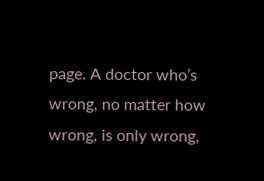page. A doctor who’s wrong, no matter how wrong, is only wrong,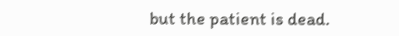but the patient is dead.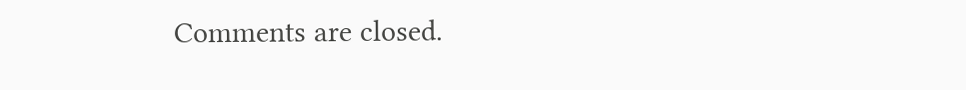Comments are closed.